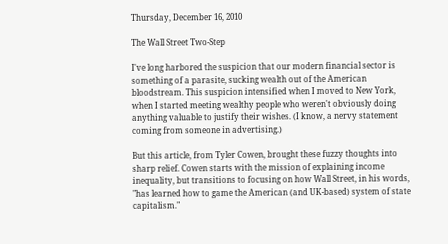Thursday, December 16, 2010

The Wall Street Two-Step

I've long harbored the suspicion that our modern financial sector is something of a parasite, sucking wealth out of the American bloodstream. This suspicion intensified when I moved to New York, when I started meeting wealthy people who weren't obviously doing anything valuable to justify their wishes. (I know, a nervy statement coming from someone in advertising.)

But this article, from Tyler Cowen, brought these fuzzy thoughts into sharp relief. Cowen starts with the mission of explaining income inequality, but transitions to focusing on how Wall Street, in his words, "has learned how to game the American (and UK-based) system of state capitalism."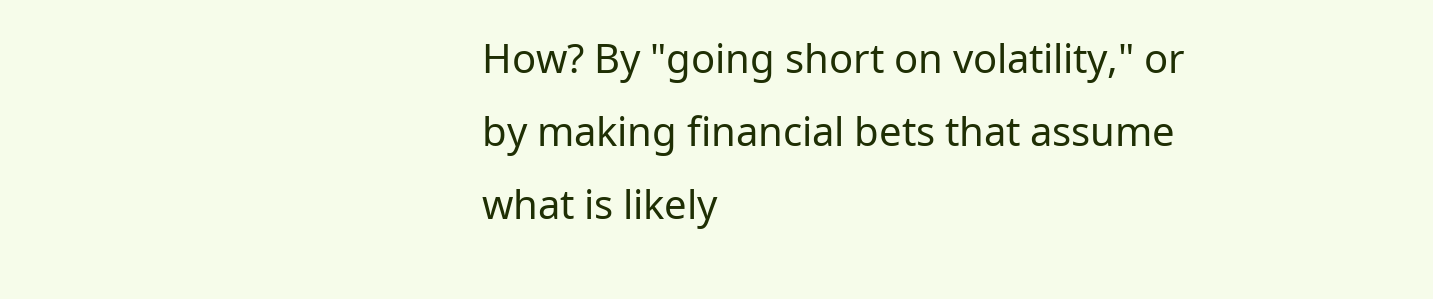How? By "going short on volatility," or by making financial bets that assume what is likely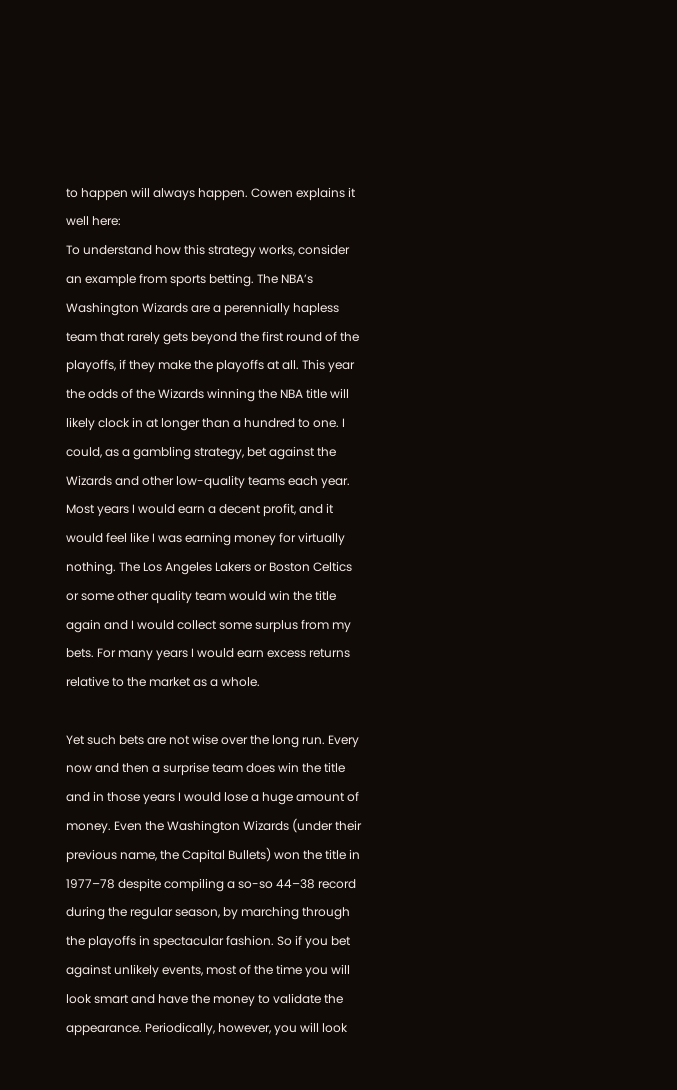to happen will always happen. Cowen explains it well here:
To understand how this strategy works, consider an example from sports betting. The NBA’s Washington Wizards are a perennially hapless team that rarely gets beyond the first round of the playoffs, if they make the playoffs at all. This year the odds of the Wizards winning the NBA title will likely clock in at longer than a hundred to one. I could, as a gambling strategy, bet against the Wizards and other low-quality teams each year. Most years I would earn a decent profit, and it would feel like I was earning money for virtually nothing. The Los Angeles Lakers or Boston Celtics or some other quality team would win the title again and I would collect some surplus from my bets. For many years I would earn excess returns relative to the market as a whole.

Yet such bets are not wise over the long run. Every now and then a surprise team does win the title and in those years I would lose a huge amount of money. Even the Washington Wizards (under their previous name, the Capital Bullets) won the title in 1977–78 despite compiling a so-so 44–38 record during the regular season, by marching through the playoffs in spectacular fashion. So if you bet against unlikely events, most of the time you will look smart and have the money to validate the appearance. Periodically, however, you will look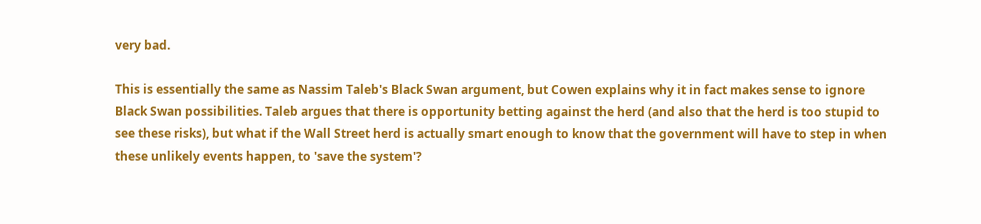very bad.

This is essentially the same as Nassim Taleb's Black Swan argument, but Cowen explains why it in fact makes sense to ignore Black Swan possibilities. Taleb argues that there is opportunity betting against the herd (and also that the herd is too stupid to see these risks), but what if the Wall Street herd is actually smart enough to know that the government will have to step in when these unlikely events happen, to 'save the system'?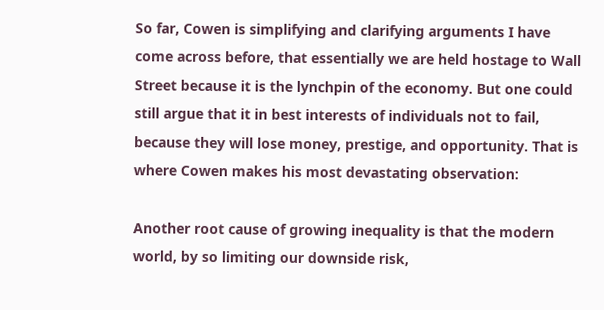So far, Cowen is simplifying and clarifying arguments I have come across before, that essentially we are held hostage to Wall Street because it is the lynchpin of the economy. But one could still argue that it in best interests of individuals not to fail, because they will lose money, prestige, and opportunity. That is where Cowen makes his most devastating observation:

Another root cause of growing inequality is that the modern world, by so limiting our downside risk,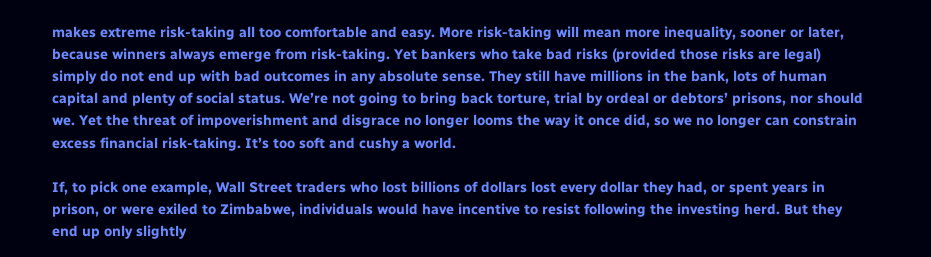makes extreme risk-taking all too comfortable and easy. More risk-taking will mean more inequality, sooner or later, because winners always emerge from risk-taking. Yet bankers who take bad risks (provided those risks are legal) simply do not end up with bad outcomes in any absolute sense. They still have millions in the bank, lots of human capital and plenty of social status. We’re not going to bring back torture, trial by ordeal or debtors’ prisons, nor should we. Yet the threat of impoverishment and disgrace no longer looms the way it once did, so we no longer can constrain excess financial risk-taking. It’s too soft and cushy a world.

If, to pick one example, Wall Street traders who lost billions of dollars lost every dollar they had, or spent years in prison, or were exiled to Zimbabwe, individuals would have incentive to resist following the investing herd. But they end up only slightly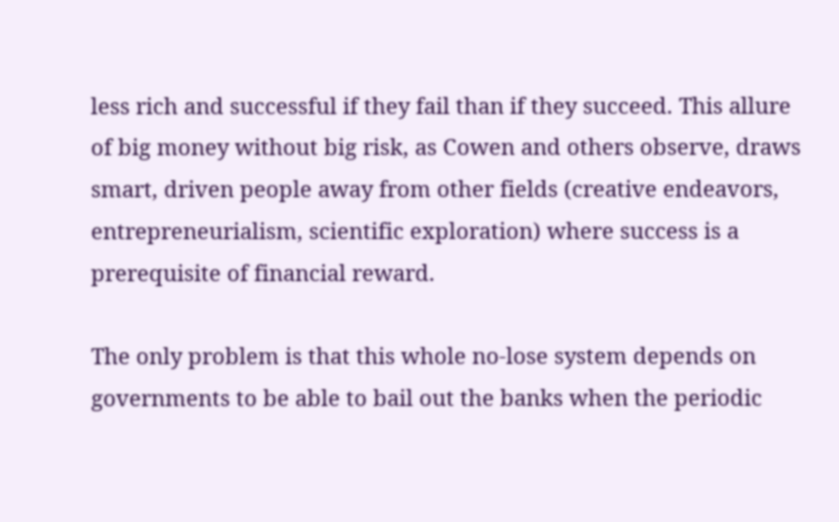less rich and successful if they fail than if they succeed. This allure of big money without big risk, as Cowen and others observe, draws smart, driven people away from other fields (creative endeavors, entrepreneurialism, scientific exploration) where success is a prerequisite of financial reward.

The only problem is that this whole no-lose system depends on governments to be able to bail out the banks when the periodic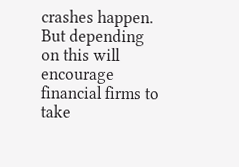crashes happen. But depending on this will encourage financial firms to take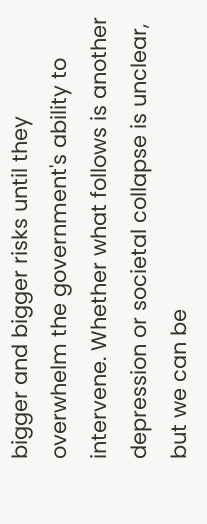bigger and bigger risks until they overwhelm the government's ability to intervene. Whether what follows is another depression or societal collapse is unclear, but we can be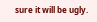sure it will be ugly.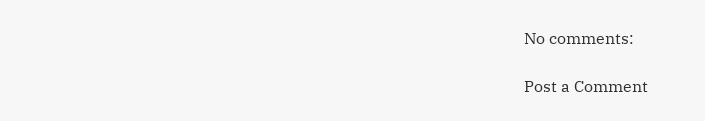No comments:

Post a Comment